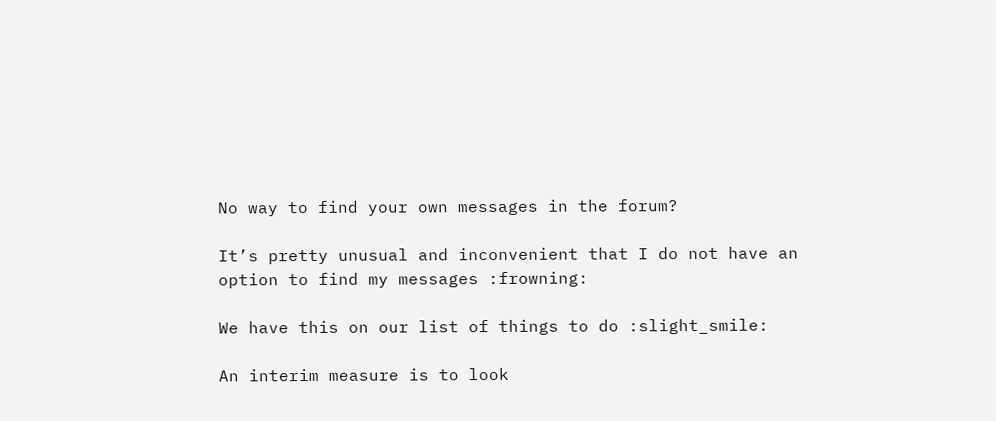No way to find your own messages in the forum?

It’s pretty unusual and inconvenient that I do not have an option to find my messages :frowning:

We have this on our list of things to do :slight_smile:

An interim measure is to look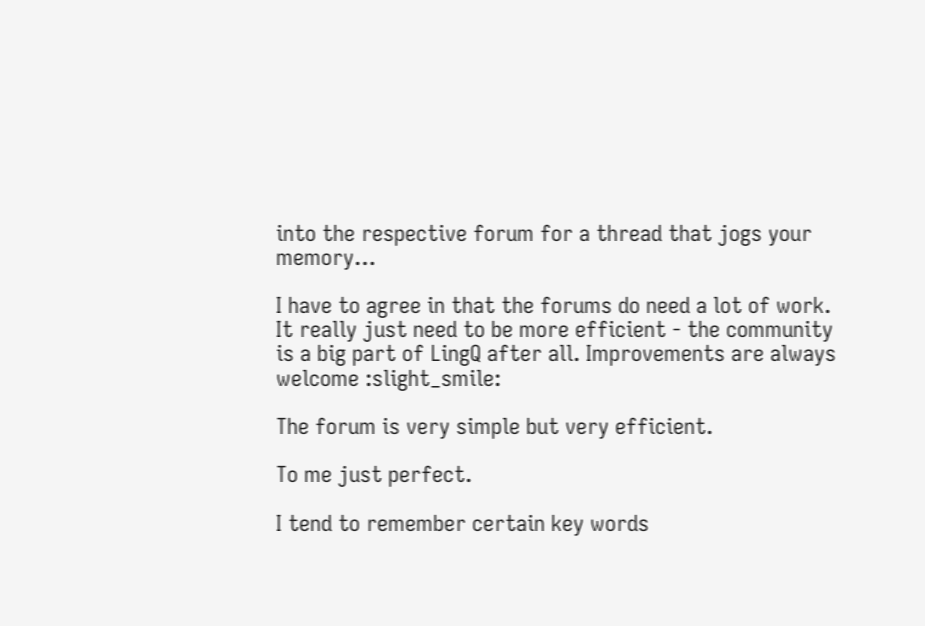into the respective forum for a thread that jogs your memory…

I have to agree in that the forums do need a lot of work. It really just need to be more efficient - the community is a big part of LingQ after all. Improvements are always welcome :slight_smile:

The forum is very simple but very efficient.

To me just perfect.

I tend to remember certain key words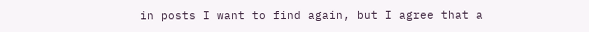in posts I want to find again, but I agree that a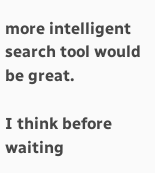more intelligent search tool would be great.

I think before waiting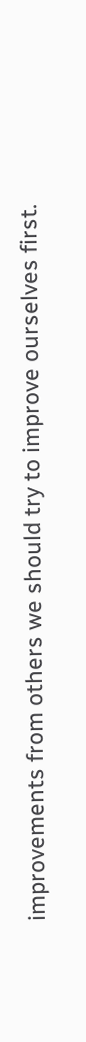improvements from others we should try to improve ourselves first.